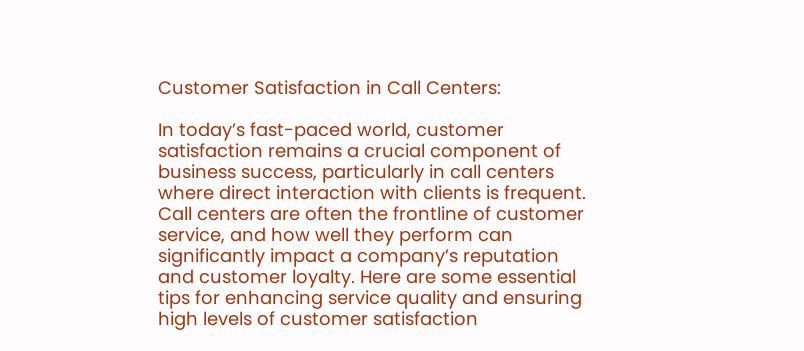Customer Satisfaction in Call Centers:

In today’s fast-paced world, customer satisfaction remains a crucial component of business success, particularly in call centers where direct interaction with clients is frequent. Call centers are often the frontline of customer service, and how well they perform can significantly impact a company’s reputation and customer loyalty. Here are some essential tips for enhancing service quality and ensuring high levels of customer satisfaction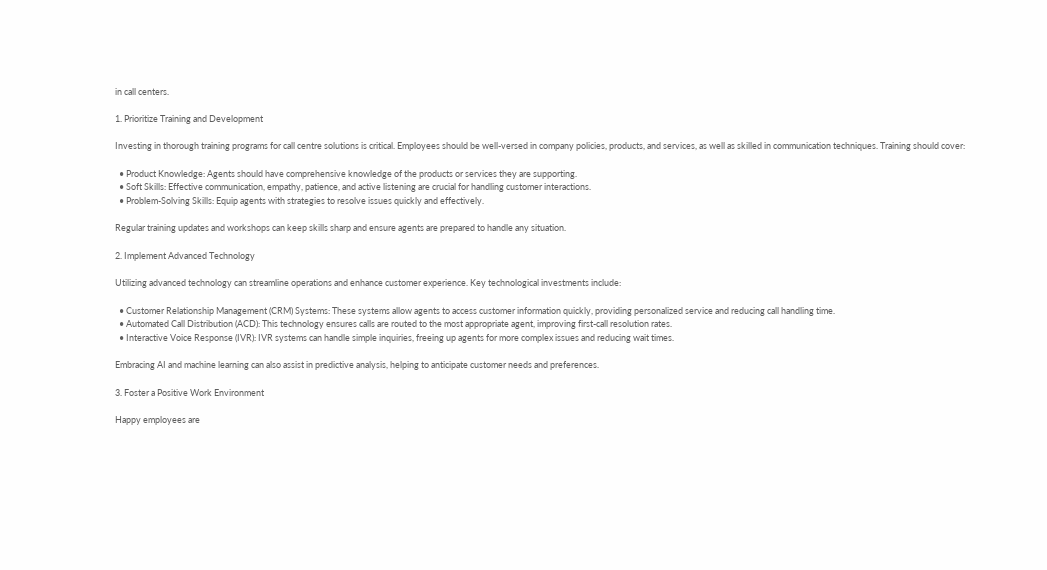in call centers.

1. Prioritize Training and Development

Investing in thorough training programs for call centre solutions is critical. Employees should be well-versed in company policies, products, and services, as well as skilled in communication techniques. Training should cover:

  • Product Knowledge: Agents should have comprehensive knowledge of the products or services they are supporting.
  • Soft Skills: Effective communication, empathy, patience, and active listening are crucial for handling customer interactions.
  • Problem-Solving Skills: Equip agents with strategies to resolve issues quickly and effectively.

Regular training updates and workshops can keep skills sharp and ensure agents are prepared to handle any situation.

2. Implement Advanced Technology

Utilizing advanced technology can streamline operations and enhance customer experience. Key technological investments include:

  • Customer Relationship Management (CRM) Systems: These systems allow agents to access customer information quickly, providing personalized service and reducing call handling time.
  • Automated Call Distribution (ACD): This technology ensures calls are routed to the most appropriate agent, improving first-call resolution rates.
  • Interactive Voice Response (IVR): IVR systems can handle simple inquiries, freeing up agents for more complex issues and reducing wait times.

Embracing AI and machine learning can also assist in predictive analysis, helping to anticipate customer needs and preferences.

3. Foster a Positive Work Environment

Happy employees are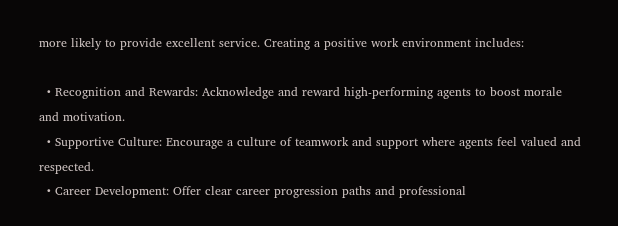more likely to provide excellent service. Creating a positive work environment includes:

  • Recognition and Rewards: Acknowledge and reward high-performing agents to boost morale and motivation.
  • Supportive Culture: Encourage a culture of teamwork and support where agents feel valued and respected.
  • Career Development: Offer clear career progression paths and professional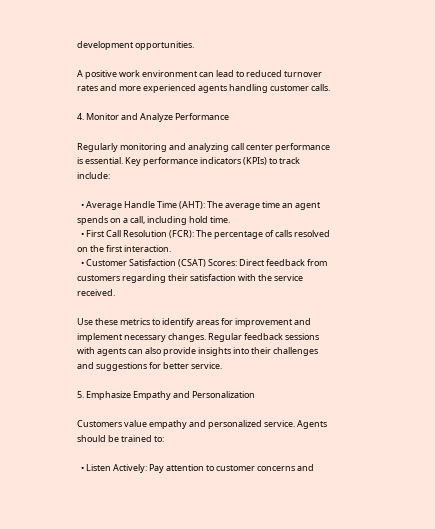development opportunities.

A positive work environment can lead to reduced turnover rates and more experienced agents handling customer calls.

4. Monitor and Analyze Performance

Regularly monitoring and analyzing call center performance is essential. Key performance indicators (KPIs) to track include:

  • Average Handle Time (AHT): The average time an agent spends on a call, including hold time.
  • First Call Resolution (FCR): The percentage of calls resolved on the first interaction.
  • Customer Satisfaction (CSAT) Scores: Direct feedback from customers regarding their satisfaction with the service received.

Use these metrics to identify areas for improvement and implement necessary changes. Regular feedback sessions with agents can also provide insights into their challenges and suggestions for better service.

5. Emphasize Empathy and Personalization

Customers value empathy and personalized service. Agents should be trained to:

  • Listen Actively: Pay attention to customer concerns and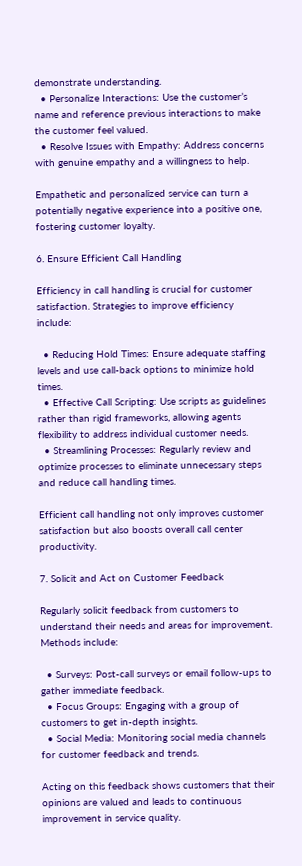demonstrate understanding.
  • Personalize Interactions: Use the customer’s name and reference previous interactions to make the customer feel valued.
  • Resolve Issues with Empathy: Address concerns with genuine empathy and a willingness to help.

Empathetic and personalized service can turn a potentially negative experience into a positive one, fostering customer loyalty.

6. Ensure Efficient Call Handling

Efficiency in call handling is crucial for customer satisfaction. Strategies to improve efficiency include:

  • Reducing Hold Times: Ensure adequate staffing levels and use call-back options to minimize hold times.
  • Effective Call Scripting: Use scripts as guidelines rather than rigid frameworks, allowing agents flexibility to address individual customer needs.
  • Streamlining Processes: Regularly review and optimize processes to eliminate unnecessary steps and reduce call handling times.

Efficient call handling not only improves customer satisfaction but also boosts overall call center productivity.

7. Solicit and Act on Customer Feedback

Regularly solicit feedback from customers to understand their needs and areas for improvement. Methods include:

  • Surveys: Post-call surveys or email follow-ups to gather immediate feedback.
  • Focus Groups: Engaging with a group of customers to get in-depth insights.
  • Social Media: Monitoring social media channels for customer feedback and trends.

Acting on this feedback shows customers that their opinions are valued and leads to continuous improvement in service quality.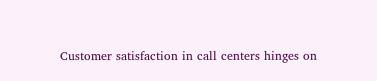Customer satisfaction in call centers hinges on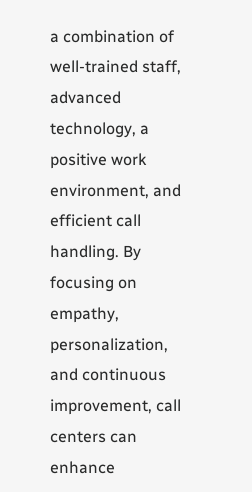a combination of well-trained staff, advanced technology, a positive work environment, and efficient call handling. By focusing on empathy, personalization, and continuous improvement, call centers can enhance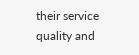their service quality and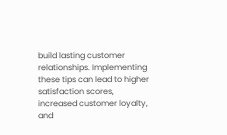build lasting customer relationships. Implementing these tips can lead to higher satisfaction scores, increased customer loyalty, and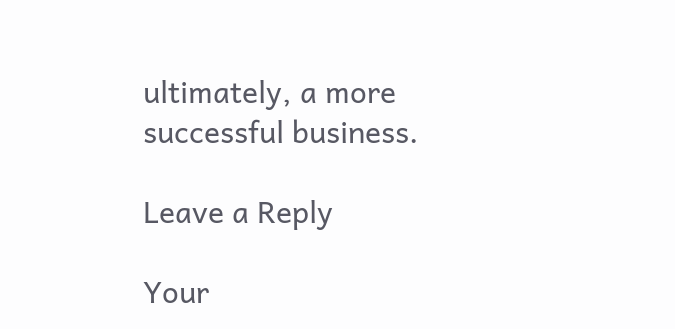ultimately, a more successful business.

Leave a Reply

Your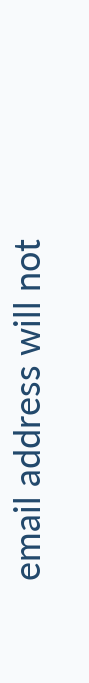email address will not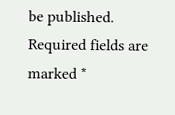be published. Required fields are marked *